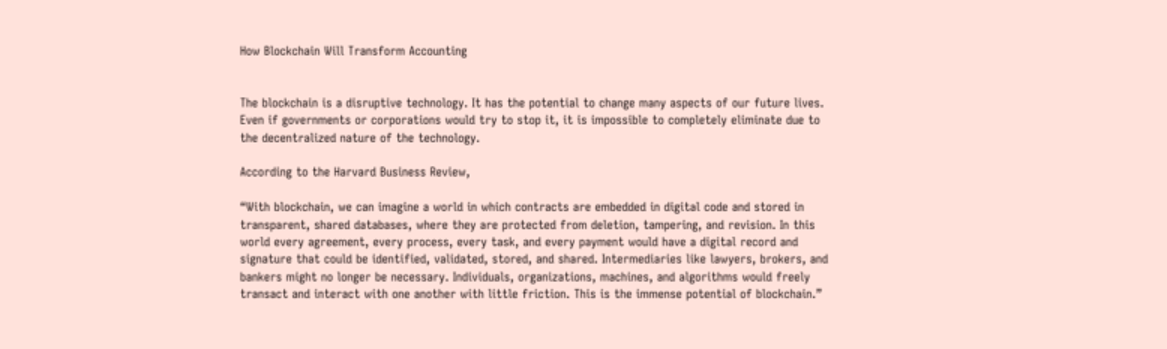How Blockchain Will Transform Accounting


The blockchain is a disruptive technology. It has the potential to change many aspects of our future lives. Even if governments or corporations would try to stop it, it is impossible to completely eliminate due to the decentralized nature of the technology.

According to the Harvard Business Review,

“With blockchain, we can imagine a world in which contracts are embedded in digital code and stored in transparent, shared databases, where they are protected from deletion, tampering, and revision. In this world every agreement, every process, every task, and every payment would have a digital record and signature that could be identified, validated, stored, and shared. Intermediaries like lawyers, brokers, and bankers might no longer be necessary. Individuals, organizations, machines, and algorithms would freely transact and interact with one another with little friction. This is the immense potential of blockchain.”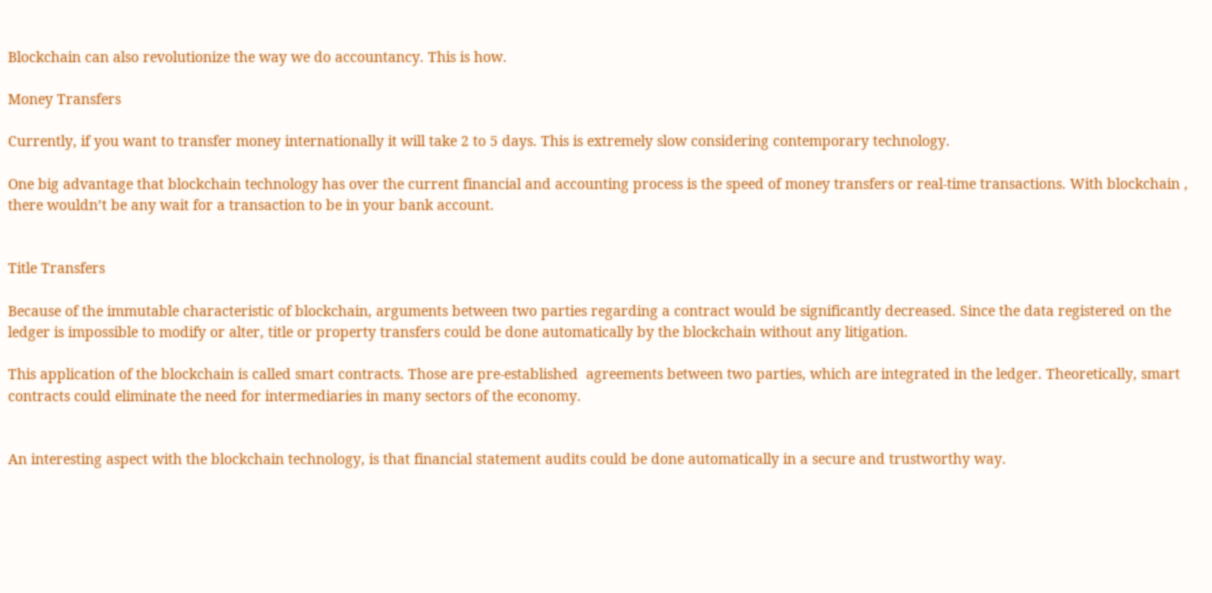Blockchain can also revolutionize the way we do accountancy. This is how.

Money Transfers

Currently, if you want to transfer money internationally it will take 2 to 5 days. This is extremely slow considering contemporary technology.

One big advantage that blockchain technology has over the current financial and accounting process is the speed of money transfers or real-time transactions. With blockchain , there wouldn’t be any wait for a transaction to be in your bank account.


Title Transfers

Because of the immutable characteristic of blockchain, arguments between two parties regarding a contract would be significantly decreased. Since the data registered on the ledger is impossible to modify or alter, title or property transfers could be done automatically by the blockchain without any litigation.

This application of the blockchain is called smart contracts. Those are pre-established  agreements between two parties, which are integrated in the ledger. Theoretically, smart contracts could eliminate the need for intermediaries in many sectors of the economy.


An interesting aspect with the blockchain technology, is that financial statement audits could be done automatically in a secure and trustworthy way.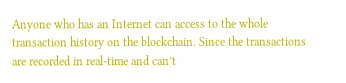Anyone who has an Internet can access to the whole transaction history on the blockchain. Since the transactions are recorded in real-time and can’t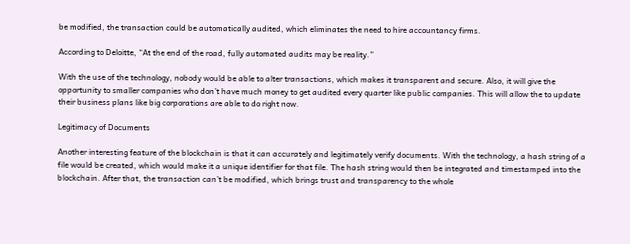be modified, the transaction could be automatically audited, which eliminates the need to hire accountancy firms.

According to Deloitte, “At the end of the road, fully automated audits may be reality.”

With the use of the technology, nobody would be able to alter transactions, which makes it transparent and secure. Also, it will give the opportunity to smaller companies who don’t have much money to get audited every quarter like public companies. This will allow the to update their business plans like big corporations are able to do right now.

Legitimacy of Documents

Another interesting feature of the blockchain is that it can accurately and legitimately verify documents. With the technology, a hash string of a file would be created, which would make it a unique identifier for that file. The hash string would then be integrated and timestamped into the blockchain. After that, the transaction can’t be modified, which brings trust and transparency to the whole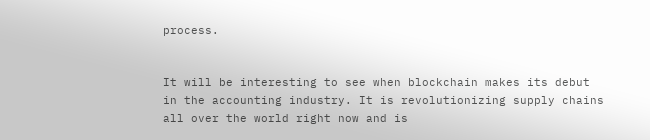process.


It will be interesting to see when blockchain makes its debut in the accounting industry. It is revolutionizing supply chains all over the world right now and is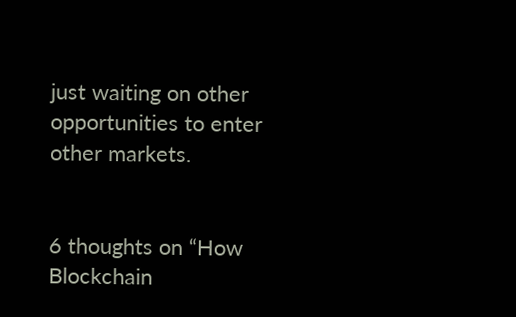just waiting on other opportunities to enter other markets.


6 thoughts on “How Blockchain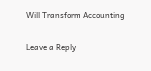Will Transform Accounting

Leave a Reply